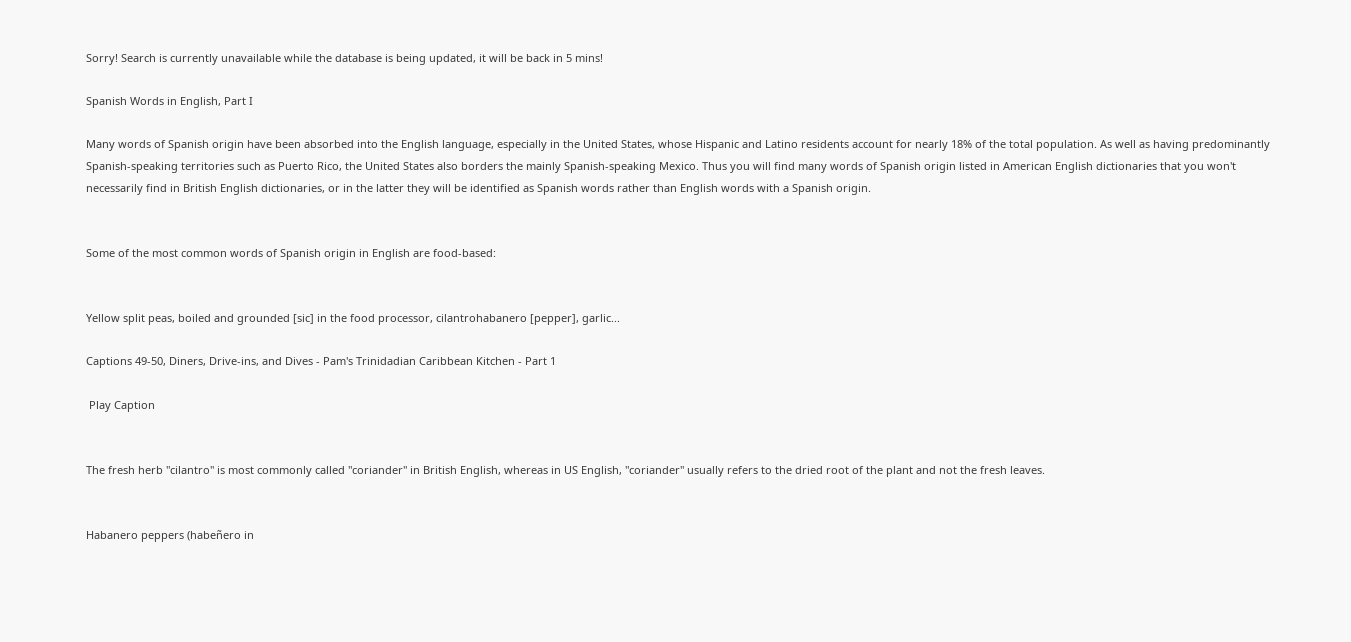Sorry! Search is currently unavailable while the database is being updated, it will be back in 5 mins!

Spanish Words in English, Part I

Many words of Spanish origin have been absorbed into the English language, especially in the United States, whose Hispanic and Latino residents account for nearly 18% of the total population. As well as having predominantly Spanish-speaking territories such as Puerto Rico, the United States also borders the mainly Spanish-speaking Mexico. Thus you will find many words of Spanish origin listed in American English dictionaries that you won't necessarily find in British English dictionaries, or in the latter they will be identified as Spanish words rather than English words with a Spanish origin.


Some of the most common words of Spanish origin in English are food-based:


Yellow split peas, boiled and grounded [sic] in the food processor, cilantrohabanero [pepper], garlic...

Captions 49-50, Diners, Drive-ins, and Dives - Pam's Trinidadian Caribbean Kitchen - Part 1

 Play Caption


The fresh herb "cilantro" is most commonly called "coriander" in British English, whereas in US English, "coriander" usually refers to the dried root of the plant and not the fresh leaves.


Habanero peppers (habeñero in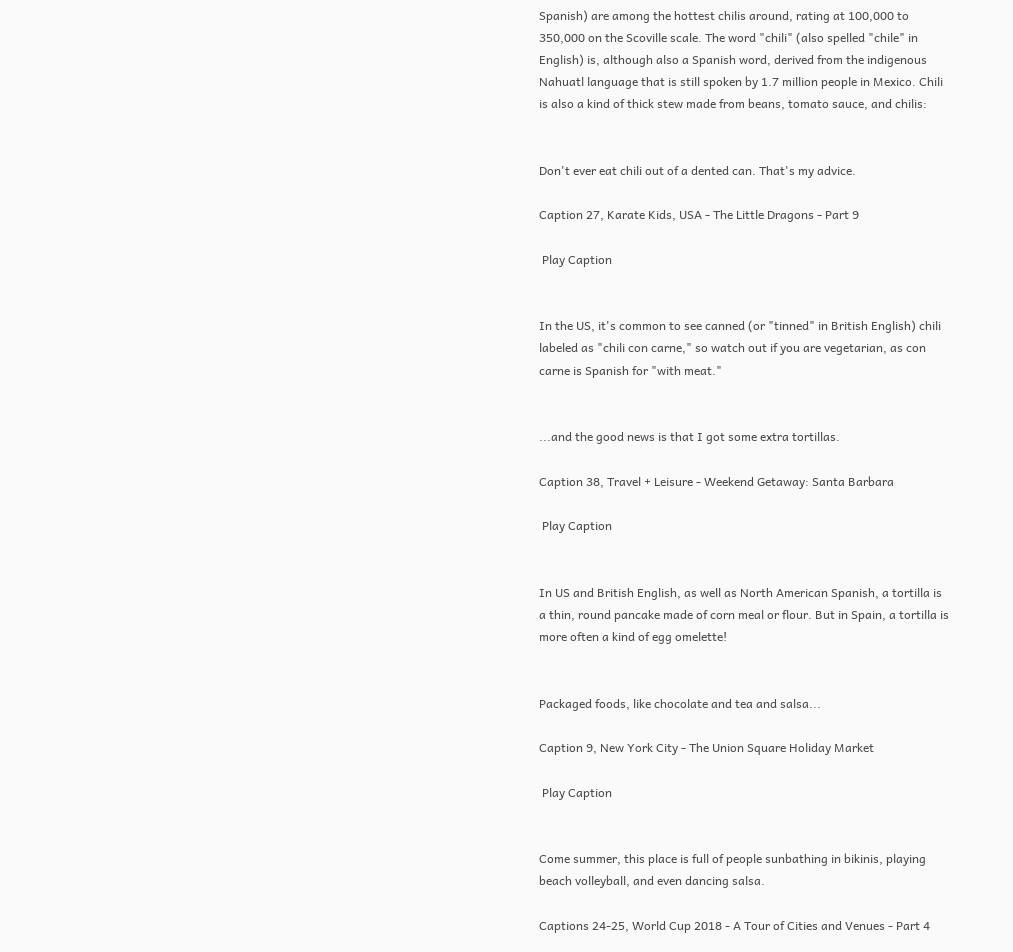Spanish) are among the hottest chilis around, rating at 100,000 to 350,000 on the Scoville scale. The word "chili" (also spelled "chile" in English) is, although also a Spanish word, derived from the indigenous Nahuatl language that is still spoken by 1.7 million people in Mexico. Chili is also a kind of thick stew made from beans, tomato sauce, and chilis:


Don't ever eat chili out of a dented can. That's my advice.

Caption 27, Karate Kids, USA - The Little Dragons - Part 9

 Play Caption


In the US, it's common to see canned (or "tinned" in British English) chili labeled as "chili con carne," so watch out if you are vegetarian, as con carne is Spanish for "with meat."


...and the good news is that I got some extra tortillas.

Caption 38, Travel + Leisure - Weekend Getaway: Santa Barbara

 Play Caption


In US and British English, as well as North American Spanish, a tortilla is a thin, round pancake made of corn meal or flour. But in Spain, a tortilla is more often a kind of egg omelette!


Packaged foods, like chocolate and tea and salsa...

Caption 9, New York City - The Union Square Holiday Market

 Play Caption


Come summer, this place is full of people sunbathing in bikinis, playing beach volleyball, and even dancing salsa.

Captions 24-25, World Cup 2018 - A Tour of Cities and Venues - Part 4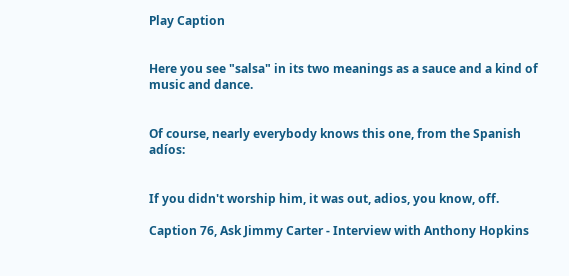Play Caption


Here you see "salsa" in its two meanings as a sauce and a kind of music and dance.


Of course, nearly everybody knows this one, from the Spanish adíos:


If you didn't worship him, it was out, adios, you know, off.

Caption 76, Ask Jimmy Carter - Interview with Anthony Hopkins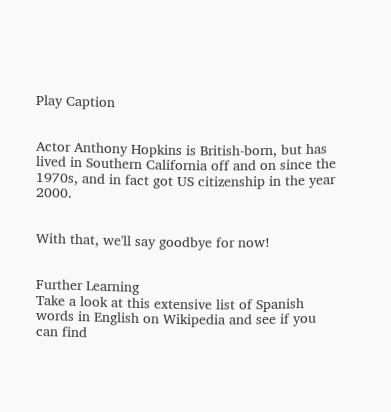Play Caption


Actor Anthony Hopkins is British-born, but has lived in Southern California off and on since the 1970s, and in fact got US citizenship in the year 2000.


With that, we'll say goodbye for now!


Further Learning
Take a look at this extensive list of Spanish words in English on Wikipedia and see if you can find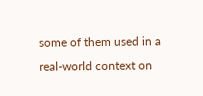some of them used in a real-world context on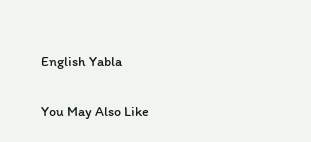English Yabla


You May Also Like